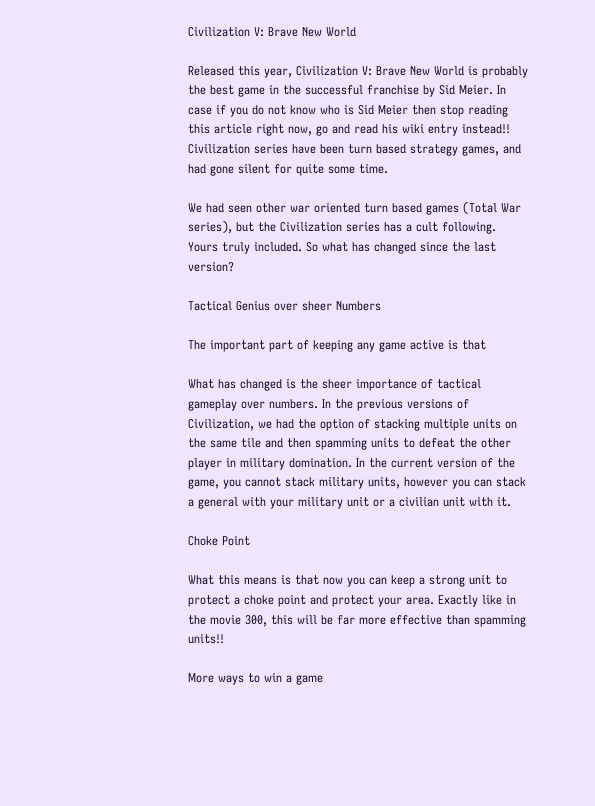Civilization V: Brave New World

Released this year, Civilization V: Brave New World is probably the best game in the successful franchise by Sid Meier. In case if you do not know who is Sid Meier then stop reading this article right now, go and read his wiki entry instead!! Civilization series have been turn based strategy games, and had gone silent for quite some time.

We had seen other war oriented turn based games (Total War series), but the Civilization series has a cult following. Yours truly included. So what has changed since the last version?

Tactical Genius over sheer Numbers

The important part of keeping any game active is that

What has changed is the sheer importance of tactical gameplay over numbers. In the previous versions of Civilization, we had the option of stacking multiple units on the same tile and then spamming units to defeat the other player in military domination. In the current version of the game, you cannot stack military units, however you can stack a general with your military unit or a civilian unit with it.

Choke Point

What this means is that now you can keep a strong unit to protect a choke point and protect your area. Exactly like in the movie 300, this will be far more effective than spamming units!!

More ways to win a game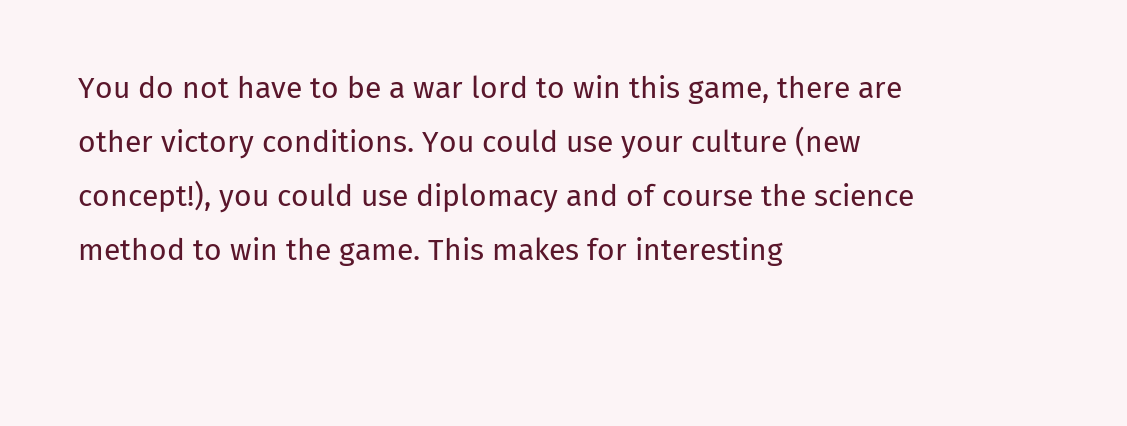You do not have to be a war lord to win this game, there are other victory conditions. You could use your culture (new concept!), you could use diplomacy and of course the science method to win the game. This makes for interesting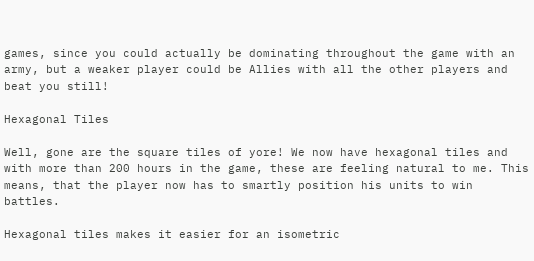games, since you could actually be dominating throughout the game with an army, but a weaker player could be Allies with all the other players and beat you still!

Hexagonal Tiles

Well, gone are the square tiles of yore! We now have hexagonal tiles and with more than 200 hours in the game, these are feeling natural to me. This means, that the player now has to smartly position his units to win battles.

Hexagonal tiles makes it easier for an isometric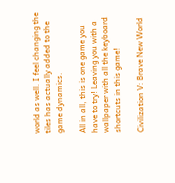world as well. I feel changing the tiles has actually added to the game dynamics.

All in all, this is one game you have to try! Leaving you with a wallpaper with all the keyboard shortcuts in this game!

Civilization V: Brave New World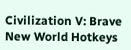Civilization V: Brave New World Hotkeys